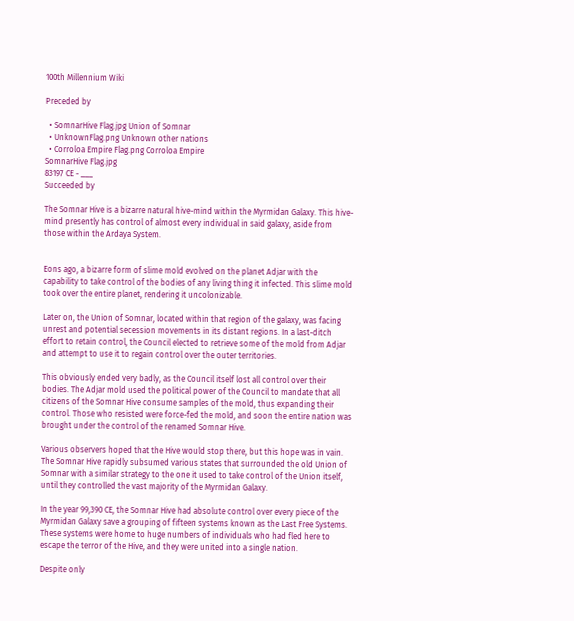100th Millennium Wiki

Preceded by

  • SomnarHive Flag.jpg Union of Somnar
  • UnknownFlag.png Unknown other nations
  • Corroloa Empire Flag.png Corroloa Empire
SomnarHive Flag.jpg
83197 CE - ___
Succeeded by

The Somnar Hive is a bizarre natural hive-mind within the Myrmidan Galaxy. This hive-mind presently has control of almost every individual in said galaxy, aside from those within the Ardaya System.


Eons ago, a bizarre form of slime mold evolved on the planet Adjar with the capability to take control of the bodies of any living thing it infected. This slime mold took over the entire planet, rendering it uncolonizable.

Later on, the Union of Somnar, located within that region of the galaxy, was facing unrest and potential secession movements in its distant regions. In a last-ditch effort to retain control, the Council elected to retrieve some of the mold from Adjar and attempt to use it to regain control over the outer territories.

This obviously ended very badly, as the Council itself lost all control over their bodies. The Adjar mold used the political power of the Council to mandate that all citizens of the Somnar Hive consume samples of the mold, thus expanding their control. Those who resisted were force-fed the mold, and soon the entire nation was brought under the control of the renamed Somnar Hive.

Various observers hoped that the Hive would stop there, but this hope was in vain. The Somnar Hive rapidly subsumed various states that surrounded the old Union of Somnar with a similar strategy to the one it used to take control of the Union itself, until they controlled the vast majority of the Myrmidan Galaxy.

In the year 99,390 CE, the Somnar Hive had absolute control over every piece of the Myrmidan Galaxy save a grouping of fifteen systems known as the Last Free Systems. These systems were home to huge numbers of individuals who had fled here to escape the terror of the Hive, and they were united into a single nation.

Despite only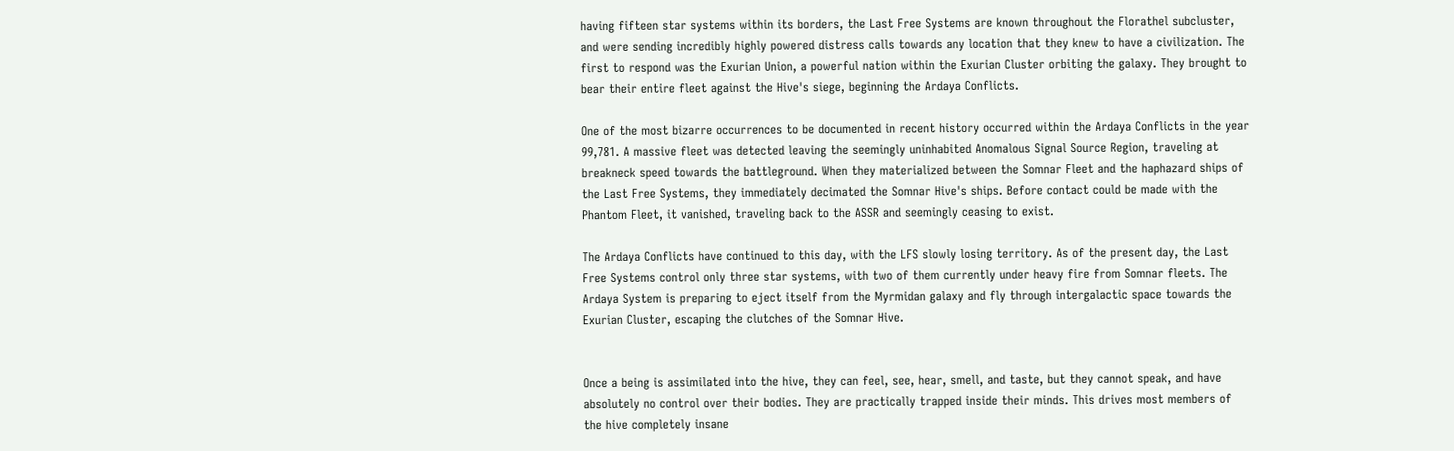having fifteen star systems within its borders, the Last Free Systems are known throughout the Florathel subcluster, and were sending incredibly highly powered distress calls towards any location that they knew to have a civilization. The first to respond was the Exurian Union, a powerful nation within the Exurian Cluster orbiting the galaxy. They brought to bear their entire fleet against the Hive's siege, beginning the Ardaya Conflicts.

One of the most bizarre occurrences to be documented in recent history occurred within the Ardaya Conflicts in the year 99,781. A massive fleet was detected leaving the seemingly uninhabited Anomalous Signal Source Region, traveling at breakneck speed towards the battleground. When they materialized between the Somnar Fleet and the haphazard ships of the Last Free Systems, they immediately decimated the Somnar Hive's ships. Before contact could be made with the Phantom Fleet, it vanished, traveling back to the ASSR and seemingly ceasing to exist.

The Ardaya Conflicts have continued to this day, with the LFS slowly losing territory. As of the present day, the Last Free Systems control only three star systems, with two of them currently under heavy fire from Somnar fleets. The Ardaya System is preparing to eject itself from the Myrmidan galaxy and fly through intergalactic space towards the Exurian Cluster, escaping the clutches of the Somnar Hive.


Once a being is assimilated into the hive, they can feel, see, hear, smell, and taste, but they cannot speak, and have absolutely no control over their bodies. They are practically trapped inside their minds. This drives most members of the hive completely insane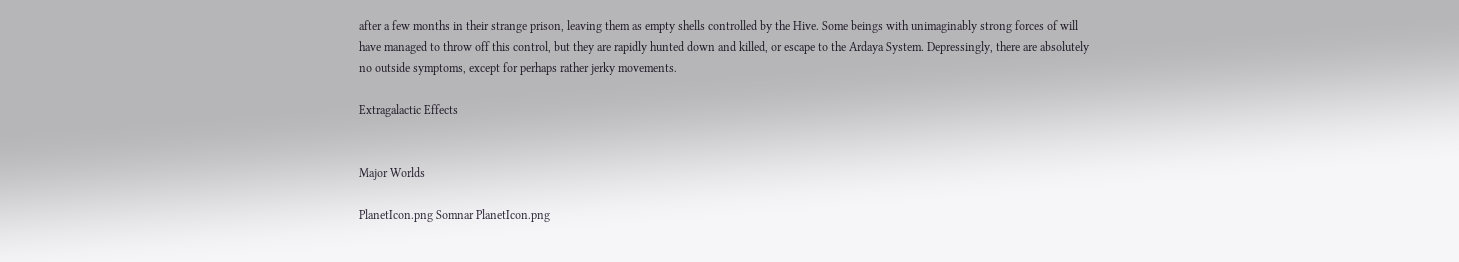after a few months in their strange prison, leaving them as empty shells controlled by the Hive. Some beings with unimaginably strong forces of will have managed to throw off this control, but they are rapidly hunted down and killed, or escape to the Ardaya System. Depressingly, there are absolutely no outside symptoms, except for perhaps rather jerky movements.

Extragalactic Effects


Major Worlds

PlanetIcon.png Somnar PlanetIcon.png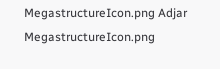MegastructureIcon.png Adjar MegastructureIcon.png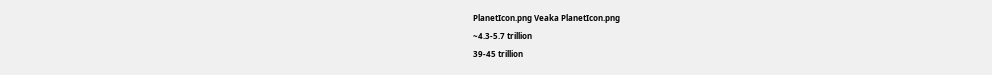PlanetIcon.png Veaka PlanetIcon.png
~4.3-5.7 trillion
39-45 trillion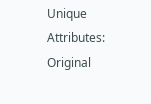Unique Attributes: Original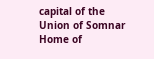capital of the Union of Somnar Home of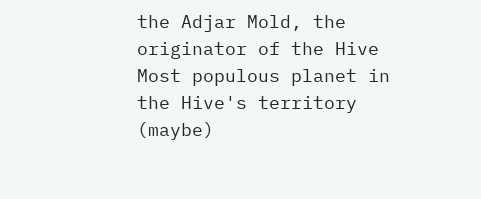the Adjar Mold, the originator of the Hive Most populous planet in the Hive's territory (maybe)